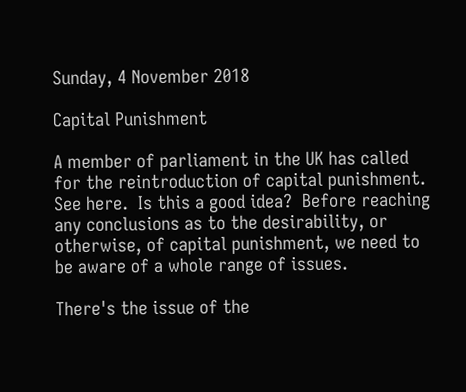Sunday, 4 November 2018

Capital Punishment

A member of parliament in the UK has called for the reintroduction of capital punishment.  See here.  Is this a good idea?  Before reaching any conclusions as to the desirability, or otherwise, of capital punishment, we need to be aware of a whole range of issues.

There's the issue of the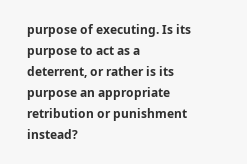purpose of executing. Is its purpose to act as a deterrent, or rather is its purpose an appropriate retribution or punishment instead?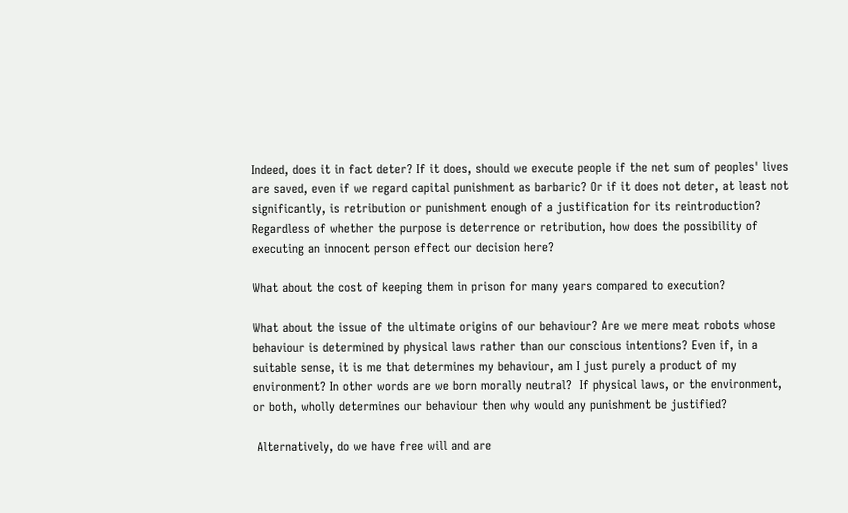Indeed, does it in fact deter? If it does, should we execute people if the net sum of peoples' lives are saved, even if we regard capital punishment as barbaric? Or if it does not deter, at least not significantly, is retribution or punishment enough of a justification for its reintroduction?  Regardless of whether the purpose is deterrence or retribution, how does the possibility of executing an innocent person effect our decision here?

What about the cost of keeping them in prison for many years compared to execution?

What about the issue of the ultimate origins of our behaviour? Are we mere meat robots whose behaviour is determined by physical laws rather than our conscious intentions? Even if, in a suitable sense, it is me that determines my behaviour, am I just purely a product of my environment? In other words are we born morally neutral?  If physical laws, or the environment, or both, wholly determines our behaviour then why would any punishment be justified?

 Alternatively, do we have free will and are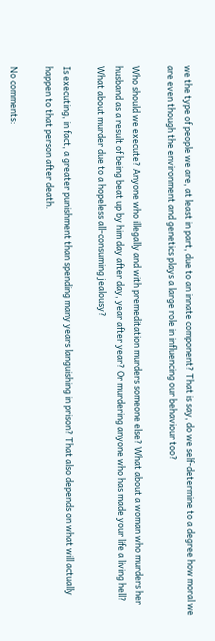we the type of people we are, at least in part, due to an innate component? That is say, do we self-determine to a degree how moral we are even though the environment and genetics plays a large role in influencing our behaviour too?

Who should we execute? Anyone who illegally and with premeditation murders someone else? What about a woman who murders her husband as a result of being beat up by him day after day, year after year? Or murdering anyone who has made your life a living hell? What about murder due to a hopeless all-consuming jealousy?

Is executing, in fact, a greater punishment than spending many years languishing in prison? That also depends on what will actually happen to that person after death.

No comments: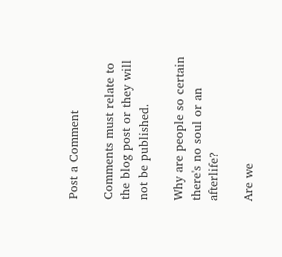Post a Comment

Comments must relate to the blog post or they will not be published.

Why are people so certain there's no soul or an afterlife?

Are we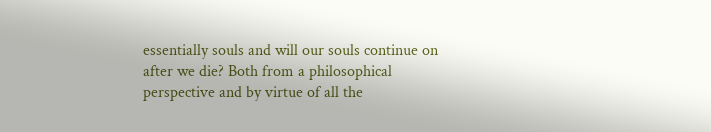essentially souls and will our souls continue on after we die? Both from a philosophical perspective and by virtue of all the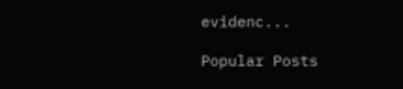evidenc...

Popular Posts